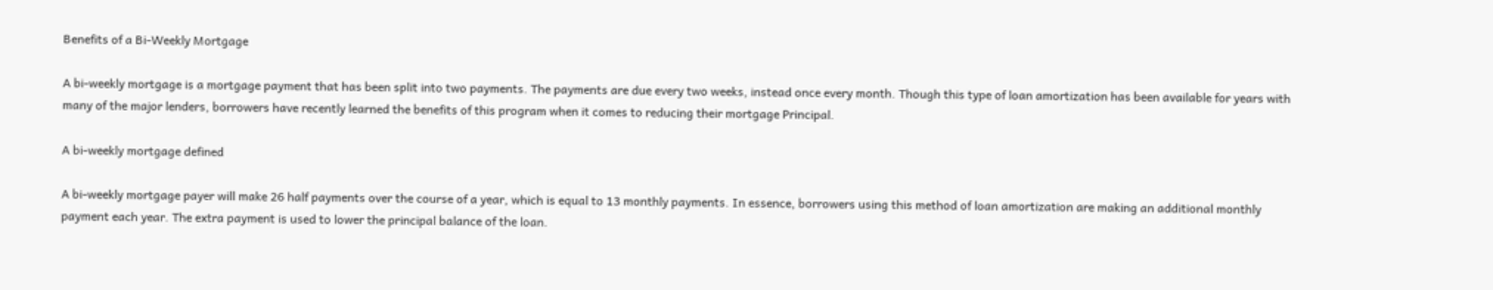Benefits of a Bi-Weekly Mortgage

A bi-weekly mortgage is a mortgage payment that has been split into two payments. The payments are due every two weeks, instead once every month. Though this type of loan amortization has been available for years with many of the major lenders, borrowers have recently learned the benefits of this program when it comes to reducing their mortgage Principal.

A bi-weekly mortgage defined

A bi-weekly mortgage payer will make 26 half payments over the course of a year, which is equal to 13 monthly payments. In essence, borrowers using this method of loan amortization are making an additional monthly payment each year. The extra payment is used to lower the principal balance of the loan.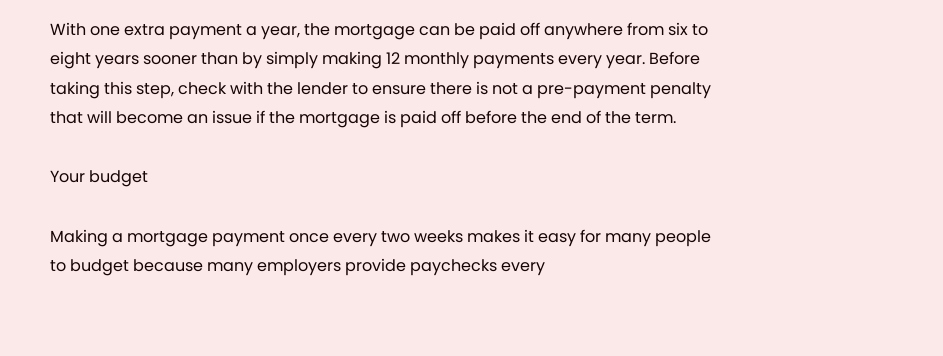With one extra payment a year, the mortgage can be paid off anywhere from six to eight years sooner than by simply making 12 monthly payments every year. Before taking this step, check with the lender to ensure there is not a pre-payment penalty that will become an issue if the mortgage is paid off before the end of the term.

Your budget

Making a mortgage payment once every two weeks makes it easy for many people to budget because many employers provide paychecks every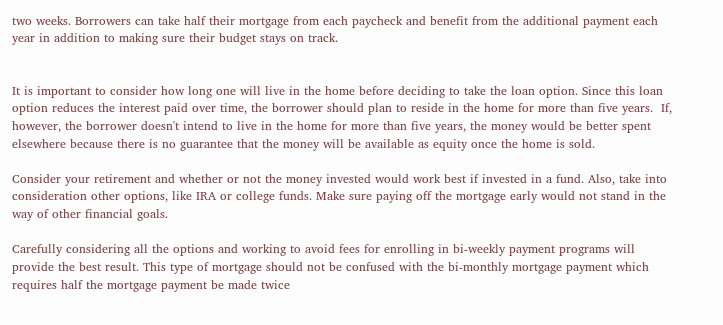two weeks. Borrowers can take half their mortgage from each paycheck and benefit from the additional payment each year in addition to making sure their budget stays on track.


It is important to consider how long one will live in the home before deciding to take the loan option. Since this loan option reduces the interest paid over time, the borrower should plan to reside in the home for more than five years.  If, however, the borrower doesn't intend to live in the home for more than five years, the money would be better spent elsewhere because there is no guarantee that the money will be available as equity once the home is sold.

Consider your retirement and whether or not the money invested would work best if invested in a fund. Also, take into consideration other options, like IRA or college funds. Make sure paying off the mortgage early would not stand in the way of other financial goals.

Carefully considering all the options and working to avoid fees for enrolling in bi-weekly payment programs will provide the best result. This type of mortgage should not be confused with the bi-monthly mortgage payment which requires half the mortgage payment be made twice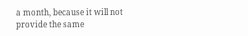a month, because it will not provide the same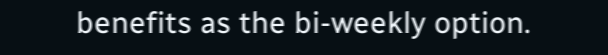benefits as the bi-weekly option.